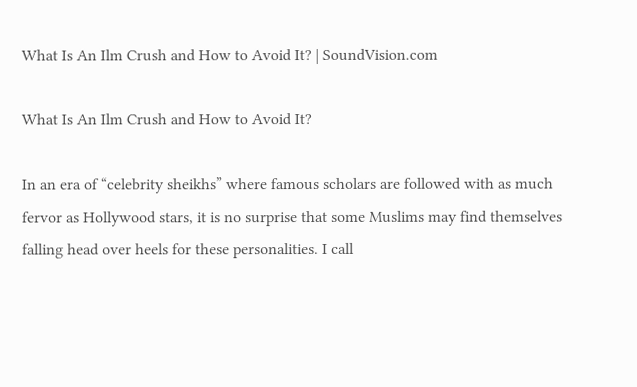What Is An Ilm Crush and How to Avoid It? | SoundVision.com

What Is An Ilm Crush and How to Avoid It?

In an era of “celebrity sheikhs” where famous scholars are followed with as much fervor as Hollywood stars, it is no surprise that some Muslims may find themselves falling head over heels for these personalities. I call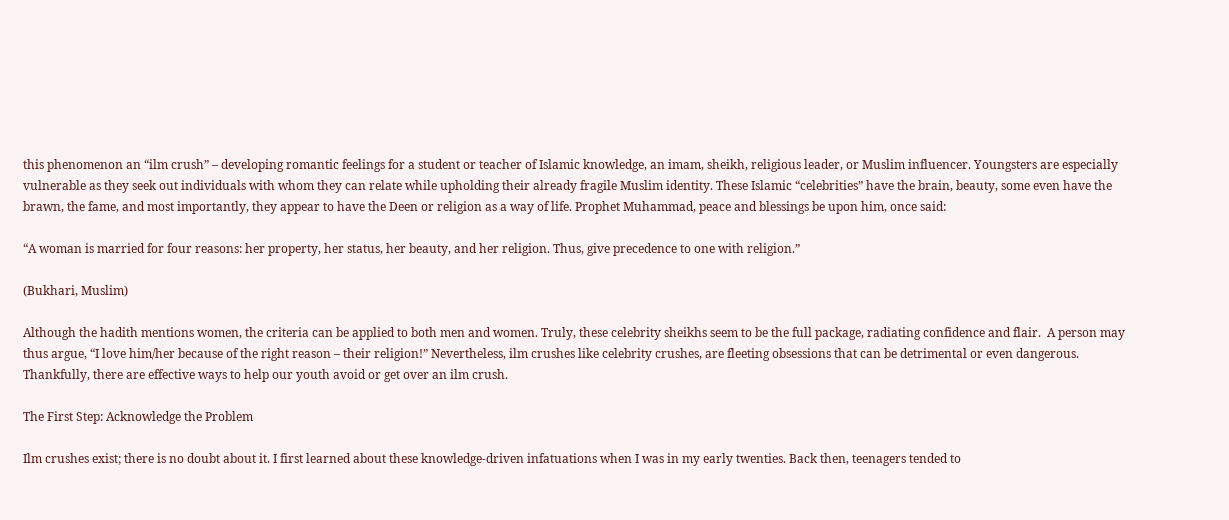this phenomenon an “ilm crush” – developing romantic feelings for a student or teacher of Islamic knowledge, an imam, sheikh, religious leader, or Muslim influencer. Youngsters are especially vulnerable as they seek out individuals with whom they can relate while upholding their already fragile Muslim identity. These Islamic “celebrities” have the brain, beauty, some even have the brawn, the fame, and most importantly, they appear to have the Deen or religion as a way of life. Prophet Muhammad, peace and blessings be upon him, once said:

“A woman is married for four reasons: her property, her status, her beauty, and her religion. Thus, give precedence to one with religion.”

(Bukhari, Muslim)

Although the hadith mentions women, the criteria can be applied to both men and women. Truly, these celebrity sheikhs seem to be the full package, radiating confidence and flair.  A person may thus argue, “I love him/her because of the right reason – their religion!” Nevertheless, ilm crushes like celebrity crushes, are fleeting obsessions that can be detrimental or even dangerous. Thankfully, there are effective ways to help our youth avoid or get over an ilm crush.

The First Step: Acknowledge the Problem

Ilm crushes exist; there is no doubt about it. I first learned about these knowledge-driven infatuations when I was in my early twenties. Back then, teenagers tended to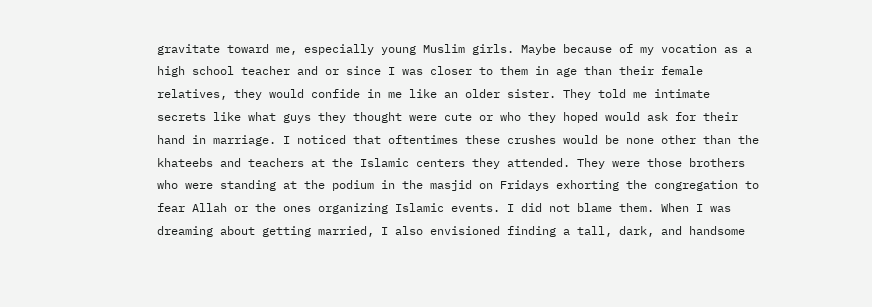gravitate toward me, especially young Muslim girls. Maybe because of my vocation as a high school teacher and or since I was closer to them in age than their female relatives, they would confide in me like an older sister. They told me intimate secrets like what guys they thought were cute or who they hoped would ask for their hand in marriage. I noticed that oftentimes these crushes would be none other than the khateebs and teachers at the Islamic centers they attended. They were those brothers who were standing at the podium in the masjid on Fridays exhorting the congregation to fear Allah or the ones organizing Islamic events. I did not blame them. When I was dreaming about getting married, I also envisioned finding a tall, dark, and handsome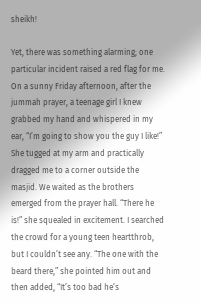sheikh!

Yet, there was something alarming; one particular incident raised a red flag for me. On a sunny Friday afternoon, after the jummah prayer, a teenage girl I knew grabbed my hand and whispered in my ear, “I’m going to show you the guy I like!” She tugged at my arm and practically dragged me to a corner outside the masjid. We waited as the brothers emerged from the prayer hall. “There he is!” she squealed in excitement. I searched the crowd for a young teen heartthrob, but I couldn’t see any. “The one with the beard there,” she pointed him out and then added, “It’s too bad he’s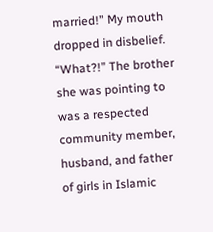married!” My mouth dropped in disbelief. “What?!” The brother she was pointing to was a respected community member, husband, and father of girls in Islamic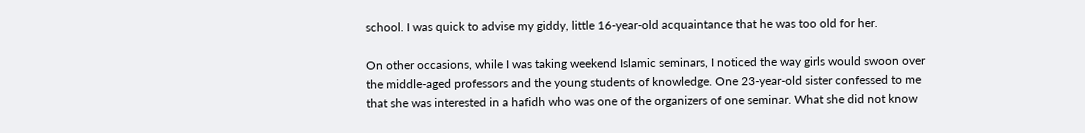school. I was quick to advise my giddy, little 16-year-old acquaintance that he was too old for her.

On other occasions, while I was taking weekend Islamic seminars, I noticed the way girls would swoon over the middle-aged professors and the young students of knowledge. One 23-year-old sister confessed to me that she was interested in a hafidh who was one of the organizers of one seminar. What she did not know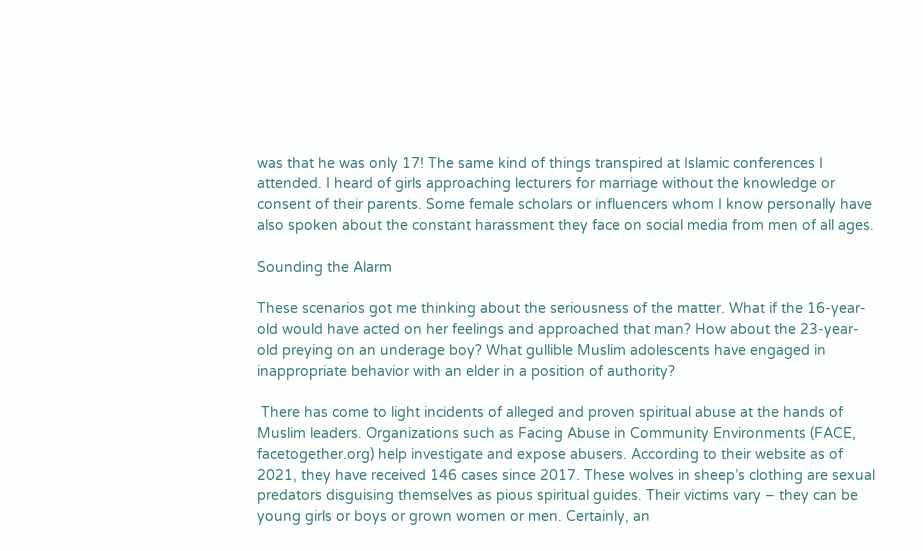was that he was only 17! The same kind of things transpired at Islamic conferences I attended. I heard of girls approaching lecturers for marriage without the knowledge or consent of their parents. Some female scholars or influencers whom I know personally have also spoken about the constant harassment they face on social media from men of all ages.

Sounding the Alarm

These scenarios got me thinking about the seriousness of the matter. What if the 16-year-old would have acted on her feelings and approached that man? How about the 23-year-old preying on an underage boy? What gullible Muslim adolescents have engaged in inappropriate behavior with an elder in a position of authority?

 There has come to light incidents of alleged and proven spiritual abuse at the hands of Muslim leaders. Organizations such as Facing Abuse in Community Environments (FACE, facetogether.org) help investigate and expose abusers. According to their website as of 2021, they have received 146 cases since 2017. These wolves in sheep’s clothing are sexual predators disguising themselves as pious spiritual guides. Their victims vary – they can be young girls or boys or grown women or men. Certainly, an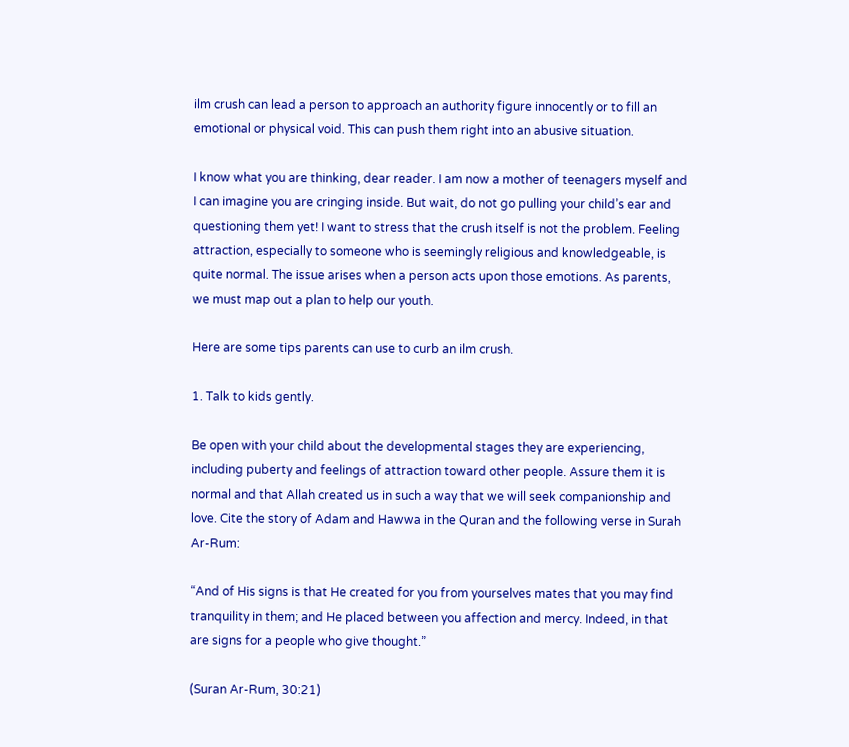ilm crush can lead a person to approach an authority figure innocently or to fill an emotional or physical void. This can push them right into an abusive situation.

I know what you are thinking, dear reader. I am now a mother of teenagers myself and I can imagine you are cringing inside. But wait, do not go pulling your child’s ear and questioning them yet! I want to stress that the crush itself is not the problem. Feeling attraction, especially to someone who is seemingly religious and knowledgeable, is quite normal. The issue arises when a person acts upon those emotions. As parents, we must map out a plan to help our youth.

Here are some tips parents can use to curb an ilm crush.

1. Talk to kids gently.

Be open with your child about the developmental stages they are experiencing, including puberty and feelings of attraction toward other people. Assure them it is normal and that Allah created us in such a way that we will seek companionship and love. Cite the story of Adam and Hawwa in the Quran and the following verse in Surah Ar-Rum:

“And of His signs is that He created for you from yourselves mates that you may find tranquility in them; and He placed between you affection and mercy. Indeed, in that are signs for a people who give thought.”

(Suran Ar-Rum, 30:21)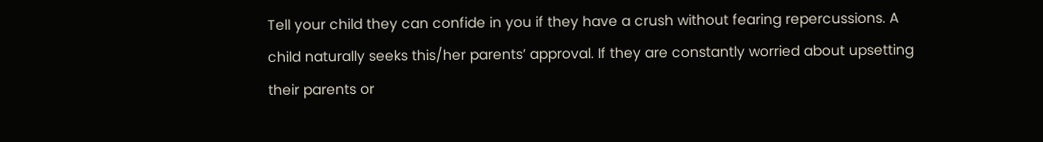Tell your child they can confide in you if they have a crush without fearing repercussions. A child naturally seeks this/her parents’ approval. If they are constantly worried about upsetting their parents or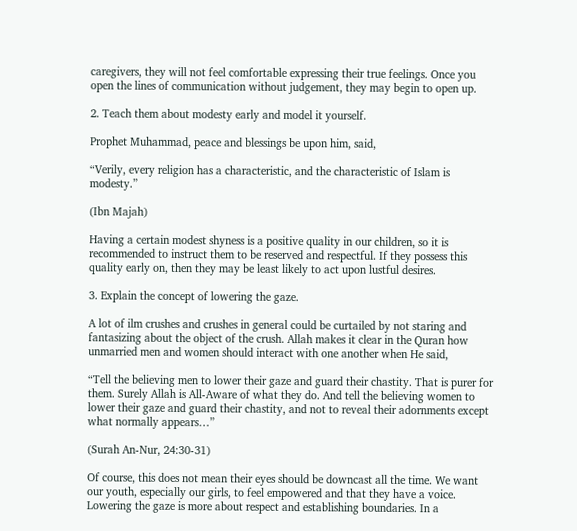caregivers, they will not feel comfortable expressing their true feelings. Once you open the lines of communication without judgement, they may begin to open up.

2. Teach them about modesty early and model it yourself.

Prophet Muhammad, peace and blessings be upon him, said,

“Verily, every religion has a characteristic, and the characteristic of Islam is modesty.”

(Ibn Majah)

Having a certain modest shyness is a positive quality in our children, so it is recommended to instruct them to be reserved and respectful. If they possess this quality early on, then they may be least likely to act upon lustful desires.

3. Explain the concept of lowering the gaze.

A lot of ilm crushes and crushes in general could be curtailed by not staring and fantasizing about the object of the crush. Allah makes it clear in the Quran how unmarried men and women should interact with one another when He said,

“Tell the believing men to lower their gaze and guard their chastity. That is purer for them. Surely Allah is All-Aware of what they do. And tell the believing women to lower their gaze and guard their chastity, and not to reveal their adornments except what normally appears…”

(Surah An-Nur, 24:30-31)

Of course, this does not mean their eyes should be downcast all the time. We want our youth, especially our girls, to feel empowered and that they have a voice. Lowering the gaze is more about respect and establishing boundaries. In a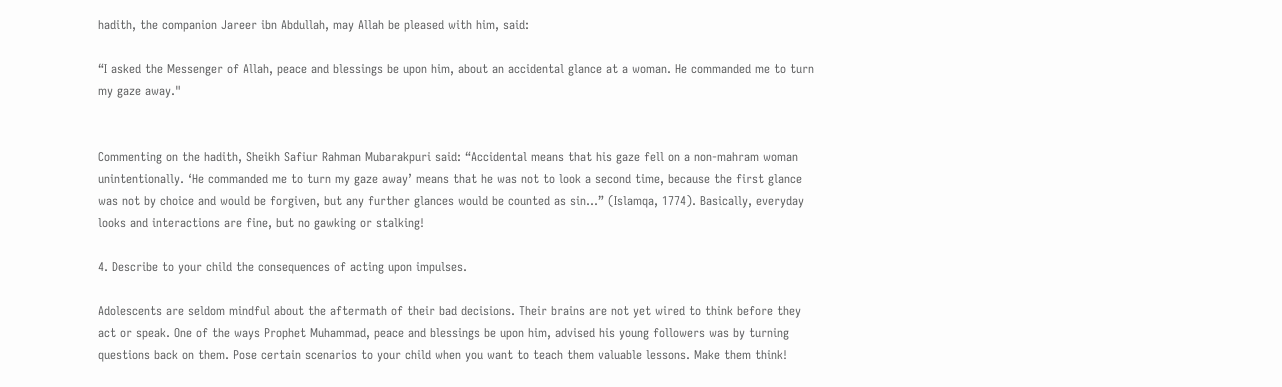hadith, the companion Jareer ibn Abdullah, may Allah be pleased with him, said:

“I asked the Messenger of Allah, peace and blessings be upon him, about an accidental glance at a woman. He commanded me to turn my gaze away."


Commenting on the hadith, Sheikh Safiur Rahman Mubarakpuri said: “Accidental means that his gaze fell on a non-mahram woman unintentionally. ‘He commanded me to turn my gaze away’ means that he was not to look a second time, because the first glance was not by choice and would be forgiven, but any further glances would be counted as sin…” (Islamqa, 1774). Basically, everyday looks and interactions are fine, but no gawking or stalking!

4. Describe to your child the consequences of acting upon impulses.

Adolescents are seldom mindful about the aftermath of their bad decisions. Their brains are not yet wired to think before they act or speak. One of the ways Prophet Muhammad, peace and blessings be upon him, advised his young followers was by turning questions back on them. Pose certain scenarios to your child when you want to teach them valuable lessons. Make them think!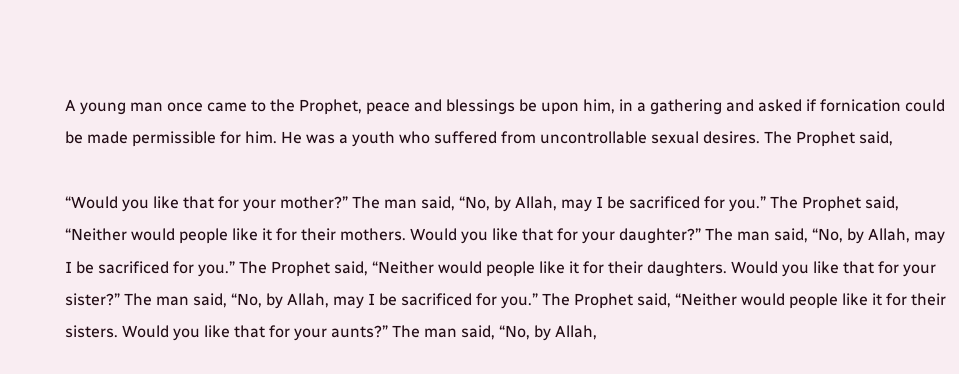A young man once came to the Prophet, peace and blessings be upon him, in a gathering and asked if fornication could be made permissible for him. He was a youth who suffered from uncontrollable sexual desires. The Prophet said,

“Would you like that for your mother?” The man said, “No, by Allah, may I be sacrificed for you.” The Prophet said, “Neither would people like it for their mothers. Would you like that for your daughter?” The man said, “No, by Allah, may I be sacrificed for you.” The Prophet said, “Neither would people like it for their daughters. Would you like that for your sister?” The man said, “No, by Allah, may I be sacrificed for you.” The Prophet said, “Neither would people like it for their sisters. Would you like that for your aunts?” The man said, “No, by Allah,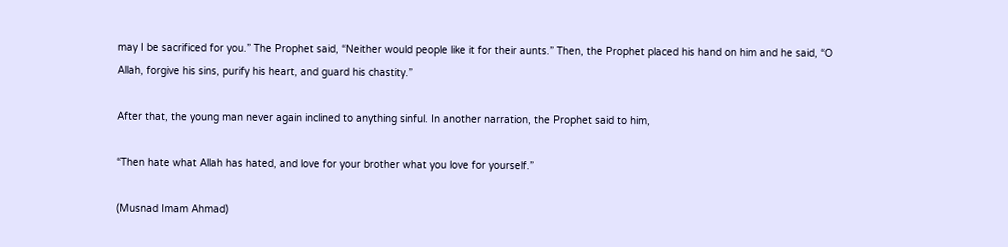may I be sacrificed for you.” The Prophet said, “Neither would people like it for their aunts.” Then, the Prophet placed his hand on him and he said, “O Allah, forgive his sins, purify his heart, and guard his chastity.”

After that, the young man never again inclined to anything sinful. In another narration, the Prophet said to him,

“Then hate what Allah has hated, and love for your brother what you love for yourself.”

(Musnad Imam Ahmad)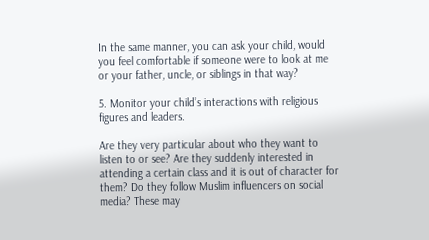In the same manner, you can ask your child, would you feel comfortable if someone were to look at me or your father, uncle, or siblings in that way?

5. Monitor your child’s interactions with religious figures and leaders.

Are they very particular about who they want to listen to or see? Are they suddenly interested in attending a certain class and it is out of character for them? Do they follow Muslim influencers on social media? These may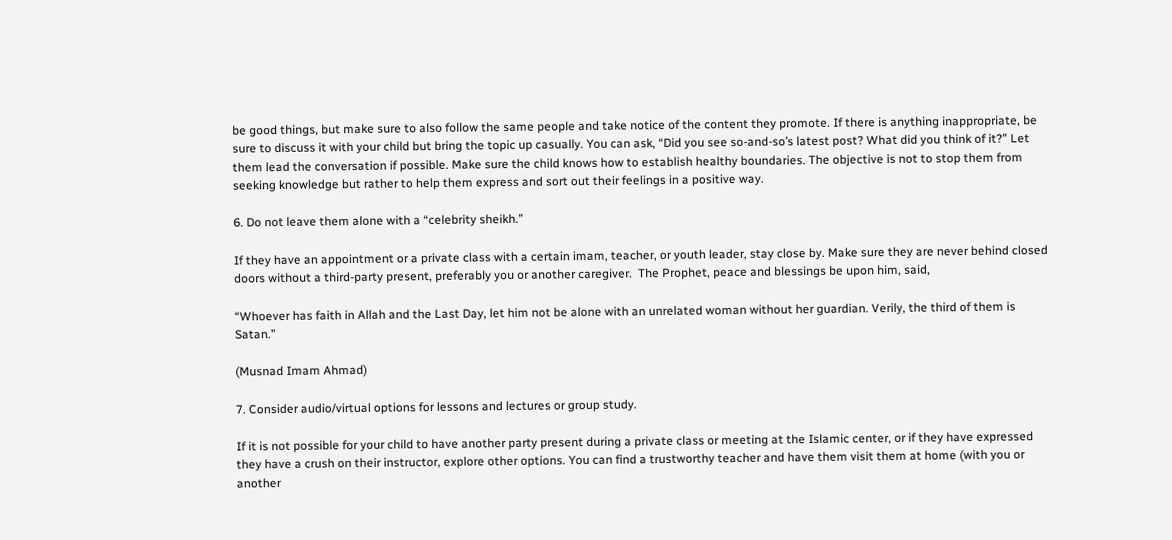be good things, but make sure to also follow the same people and take notice of the content they promote. If there is anything inappropriate, be sure to discuss it with your child but bring the topic up casually. You can ask, “Did you see so-and-so’s latest post? What did you think of it?” Let them lead the conversation if possible. Make sure the child knows how to establish healthy boundaries. The objective is not to stop them from seeking knowledge but rather to help them express and sort out their feelings in a positive way.

6. Do not leave them alone with a “celebrity sheikh.”

If they have an appointment or a private class with a certain imam, teacher, or youth leader, stay close by. Make sure they are never behind closed doors without a third-party present, preferably you or another caregiver.  The Prophet, peace and blessings be upon him, said,

“Whoever has faith in Allah and the Last Day, let him not be alone with an unrelated woman without her guardian. Verily, the third of them is Satan.”

(Musnad Imam Ahmad)

7. Consider audio/virtual options for lessons and lectures or group study.

If it is not possible for your child to have another party present during a private class or meeting at the Islamic center, or if they have expressed they have a crush on their instructor, explore other options. You can find a trustworthy teacher and have them visit them at home (with you or another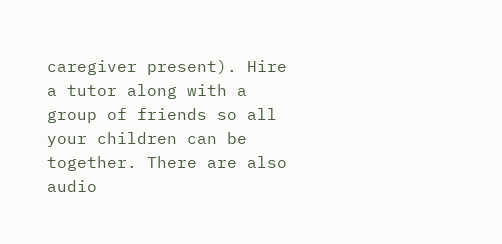caregiver present). Hire a tutor along with a group of friends so all your children can be together. There are also audio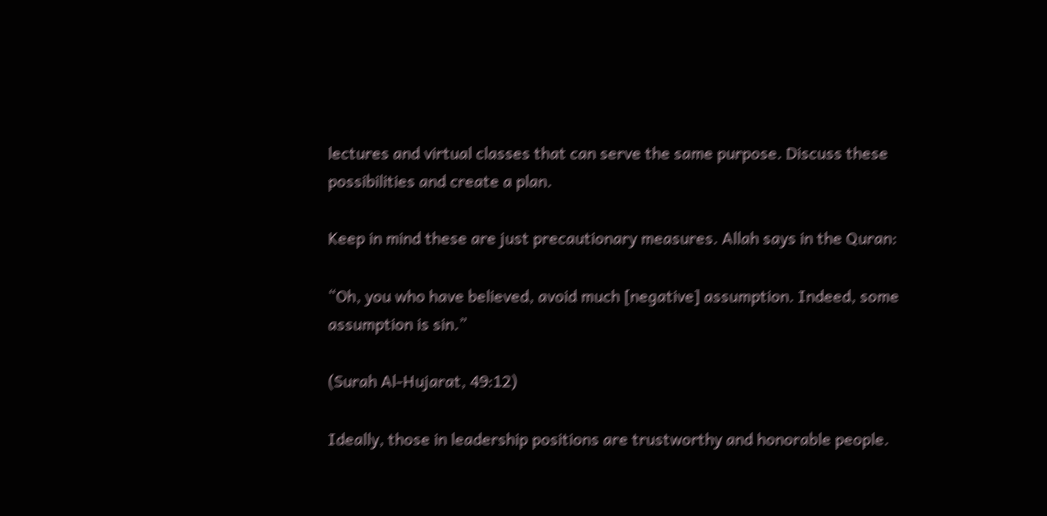lectures and virtual classes that can serve the same purpose. Discuss these possibilities and create a plan.

Keep in mind these are just precautionary measures. Allah says in the Quran:

“Oh, you who have believed, avoid much [negative] assumption. Indeed, some assumption is sin.”

(Surah Al-Hujarat, 49:12)

Ideally, those in leadership positions are trustworthy and honorable people.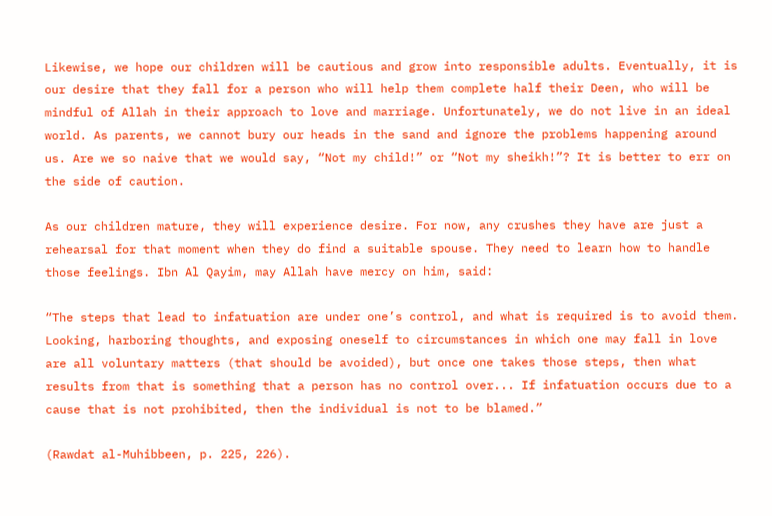Likewise, we hope our children will be cautious and grow into responsible adults. Eventually, it is our desire that they fall for a person who will help them complete half their Deen, who will be mindful of Allah in their approach to love and marriage. Unfortunately, we do not live in an ideal world. As parents, we cannot bury our heads in the sand and ignore the problems happening around us. Are we so naive that we would say, “Not my child!” or “Not my sheikh!”? It is better to err on the side of caution.

As our children mature, they will experience desire. For now, any crushes they have are just a rehearsal for that moment when they do find a suitable spouse. They need to learn how to handle those feelings. Ibn Al Qayim, may Allah have mercy on him, said:

“The steps that lead to infatuation are under one’s control, and what is required is to avoid them. Looking, harboring thoughts, and exposing oneself to circumstances in which one may fall in love are all voluntary matters (that should be avoided), but once one takes those steps, then what results from that is something that a person has no control over... If infatuation occurs due to a cause that is not prohibited, then the individual is not to be blamed.”

(Rawdat al-Muhibbeen, p. 225, 226).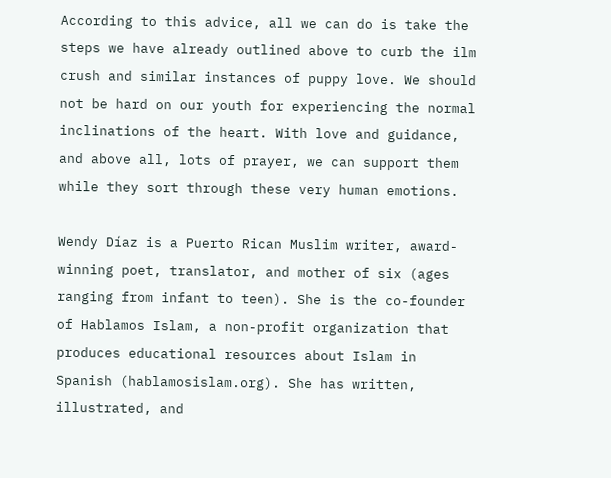According to this advice, all we can do is take the steps we have already outlined above to curb the ilm crush and similar instances of puppy love. We should not be hard on our youth for experiencing the normal inclinations of the heart. With love and guidance, and above all, lots of prayer, we can support them while they sort through these very human emotions.

Wendy Díaz is a Puerto Rican Muslim writer, award-winning poet, translator, and mother of six (ages ranging from infant to teen). She is the co-founder of Hablamos Islam, a non-profit organization that produces educational resources about Islam in Spanish (hablamosislam.org). She has written, illustrated, and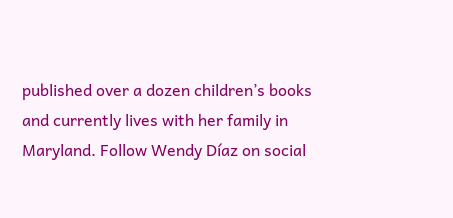published over a dozen children’s books and currently lives with her family in Maryland. Follow Wendy Díaz on social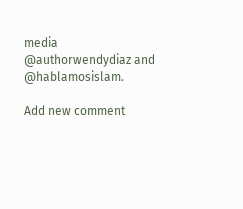media @authorwendydiaz and @hablamosislam.

Add new comment